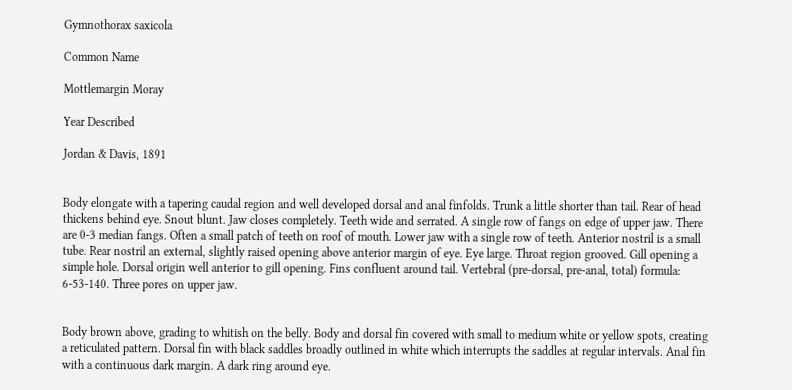Gymnothorax saxicola

Common Name

Mottlemargin Moray

Year Described

Jordan & Davis, 1891


Body elongate with a tapering caudal region and well developed dorsal and anal finfolds. Trunk a little shorter than tail. Rear of head thickens behind eye. Snout blunt. Jaw closes completely. Teeth wide and serrated. A single row of fangs on edge of upper jaw. There are 0-3 median fangs. Often a small patch of teeth on roof of mouth. Lower jaw with a single row of teeth. Anterior nostril is a small tube. Rear nostril an external, slightly raised opening above anterior margin of eye. Eye large. Throat region grooved. Gill opening a simple hole. Dorsal origin well anterior to gill opening. Fins confluent around tail. Vertebral (pre-dorsal, pre-anal, total) formula: 6-53-140. Three pores on upper jaw.


Body brown above, grading to whitish on the belly. Body and dorsal fin covered with small to medium white or yellow spots, creating a reticulated pattern. Dorsal fin with black saddles broadly outlined in white which interrupts the saddles at regular intervals. Anal fin with a continuous dark margin. A dark ring around eye.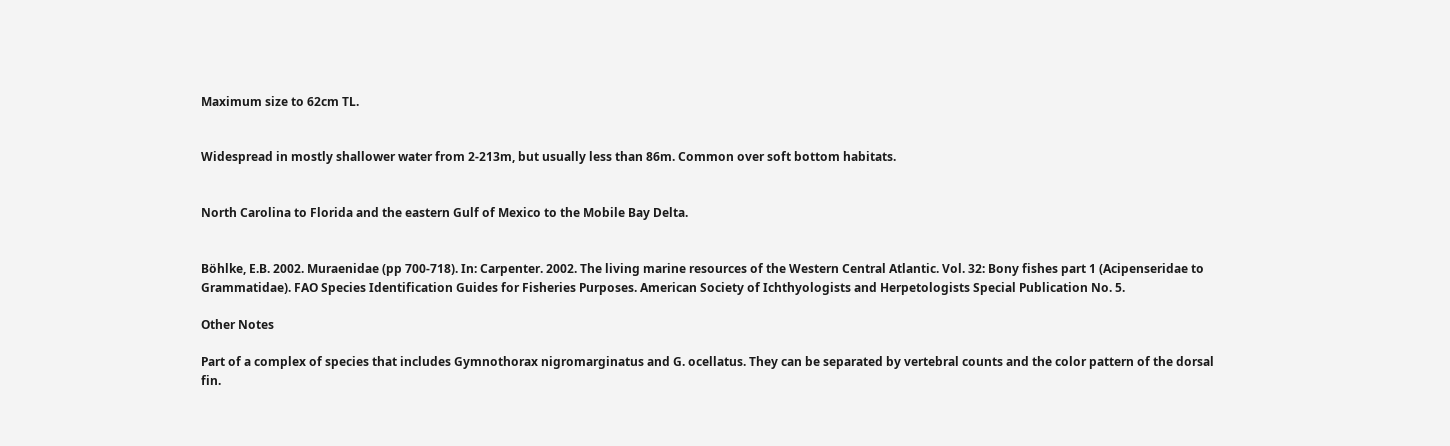Maximum size to 62cm TL.


Widespread in mostly shallower water from 2-213m, but usually less than 86m. Common over soft bottom habitats.


North Carolina to Florida and the eastern Gulf of Mexico to the Mobile Bay Delta.


Böhlke, E.B. 2002. Muraenidae (pp 700-718). In: Carpenter. 2002. The living marine resources of the Western Central Atlantic. Vol. 32: Bony fishes part 1 (Acipenseridae to Grammatidae). FAO Species Identification Guides for Fisheries Purposes. American Society of Ichthyologists and Herpetologists Special Publication No. 5.

Other Notes

Part of a complex of species that includes Gymnothorax nigromarginatus and G. ocellatus. They can be separated by vertebral counts and the color pattern of the dorsal fin.